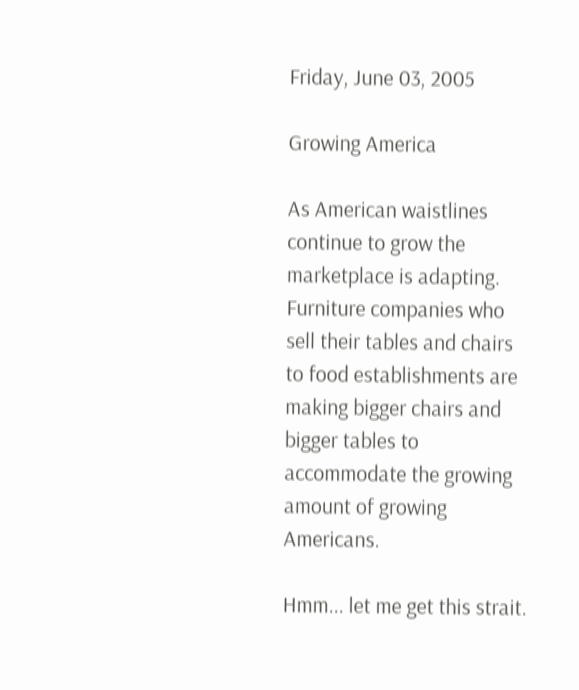Friday, June 03, 2005

Growing America

As American waistlines continue to grow the marketplace is adapting. Furniture companies who sell their tables and chairs to food establishments are making bigger chairs and bigger tables to accommodate the growing amount of growing Americans.

Hmm... let me get this strait.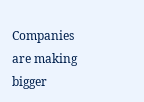Companies are making bigger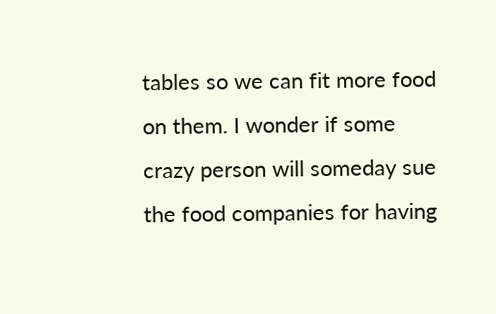tables so we can fit more food on them. I wonder if some crazy person will someday sue the food companies for having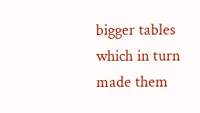bigger tables which in turn made them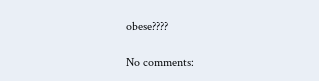obese????

No comments: